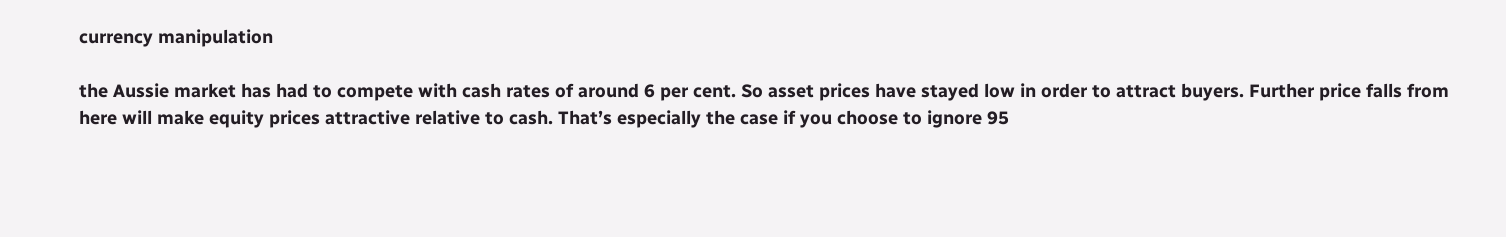currency manipulation

the Aussie market has had to compete with cash rates of around 6 per cent. So asset prices have stayed low in order to attract buyers. Further price falls from here will make equity prices attractive relative to cash. That’s especially the case if you choose to ignore 95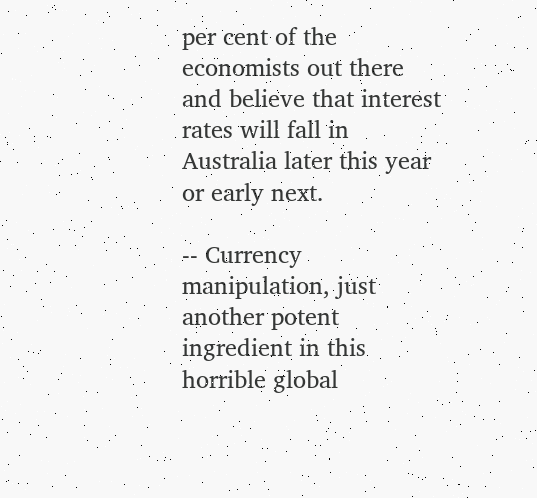per cent of the economists out there and believe that interest rates will fall in Australia later this year or early next.

-- Currency manipulation, just another potent ingredient in this horrible global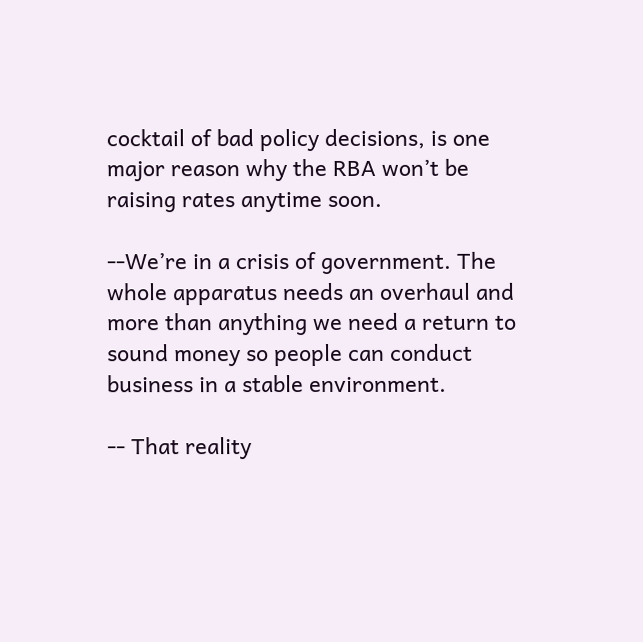cocktail of bad policy decisions, is one major reason why the RBA won’t be raising rates anytime soon.

--We’re in a crisis of government. The whole apparatus needs an overhaul and more than anything we need a return to sound money so people can conduct business in a stable environment.

-- That reality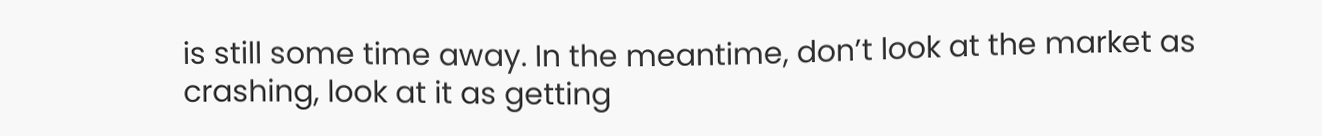is still some time away. In the meantime, don’t look at the market as crashing, look at it as getting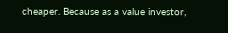cheaper. Because as a value investor,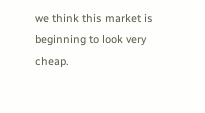we think this market is beginning to look very cheap.